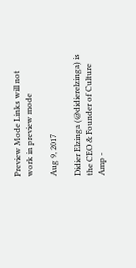Preview Mode Links will not work in preview mode

Aug 9, 2017

Didier Elzinga (@didierelzinga) is the CEO & Founder of Culture Amp -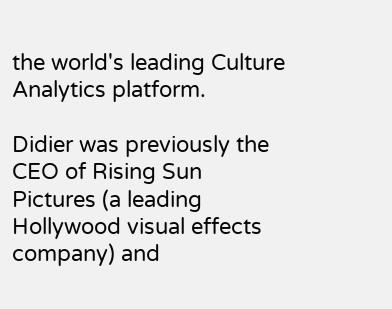the world's leading Culture Analytics platform.

Didier was previously the CEO of Rising Sun Pictures (a leading Hollywood visual effects company) and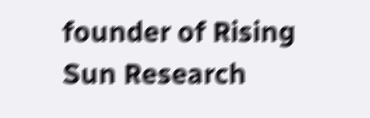founder of Rising Sun Research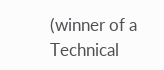(winner of a Technical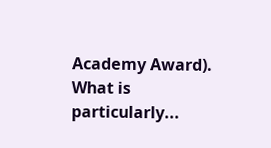Academy Award). What is particularly...